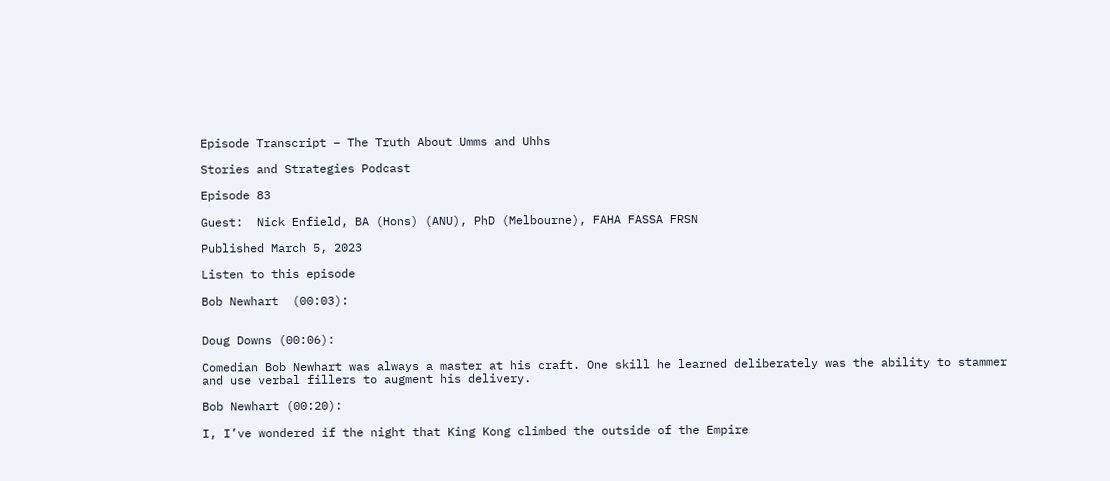Episode Transcript – The Truth About Umms and Uhhs

Stories and Strategies Podcast

Episode 83

Guest:  Nick Enfield, BA (Hons) (ANU), PhD (Melbourne), FAHA FASSA FRSN

Published March 5, 2023

Listen to this episode

Bob Newhart  (00:03):


Doug Downs (00:06):

Comedian Bob Newhart was always a master at his craft. One skill he learned deliberately was the ability to stammer and use verbal fillers to augment his delivery.

Bob Newhart (00:20):

I, I’ve wondered if the night that King Kong climbed the outside of the Empire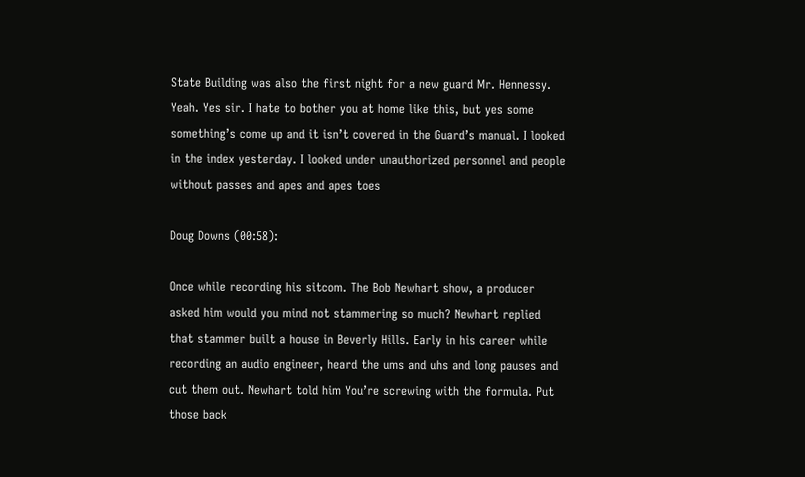State Building was also the first night for a new guard Mr. Hennessy. Yeah. Yes sir. I hate to bother you at home like this, but yes some something’s come up and it isn’t covered in the Guard’s manual. I looked in the index yesterday. I looked under unauthorized personnel and people without passes and apes and apes toes

Doug Downs (00:58):

Once while recording his sitcom. The Bob Newhart show, a producer asked him would you mind not stammering so much? Newhart replied that stammer built a house in Beverly Hills. Early in his career while recording an audio engineer, heard the ums and uhs and long pauses and cut them out. Newhart told him You’re screwing with the formula. Put those back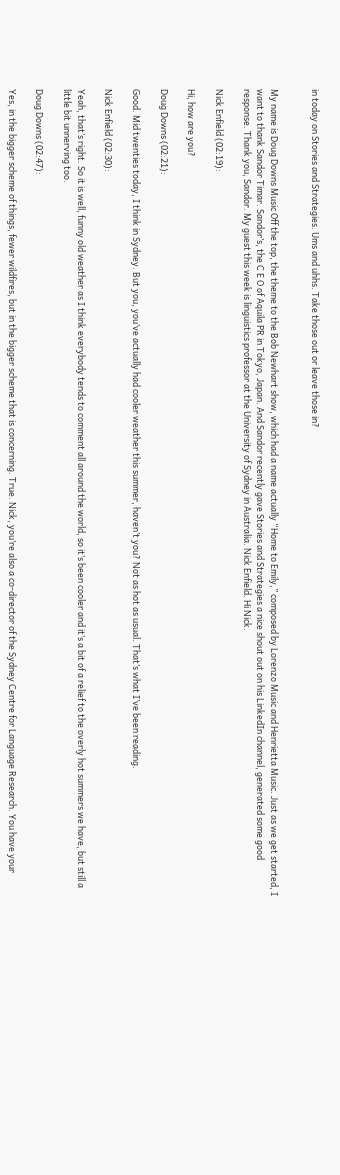in today on Stories and Strategies. Ums and uhhs. Take those out or leave those in?


My name is Doug Downs Music Off the top, the theme to the Bob Newhart show, which had a name actually “Home to Emily,” composed by Lorenzo Music and Henrietta Music. Just as we get started, I want to thank Sandor Timar. Sandor’s, the C E O of Aquila PR in Tokyo, Japan. And Sandor recently gave Stories and Strategies a nice shout out on his LinkedIn channel, generated some good response. Thank you, Sandor. My guest this week is linguistics professor at the University of Sydney in Australia. Nick Enfield. Hi Nick.

Nick Enfield (02:19):

Hi, how are you?

Doug Downs (02:21):

Good. Mid twenties today, I think in Sydney. But you, you’ve actually had cooler weather this summer, haven’t you? Not as hot as usual. That’s what I’ve been reading.

Nick Enfield (02:30):

Yeah, that’s right. So it is well, funny old weather as I think everybody tends to comment all around the world, so it’s been cooler and it’s a bit of a relief to the overly hot summers we have, but still a little bit unnerving too.

Doug Downs (02:47):

Yes, in the bigger scheme of things, fewer wildfires, but in the bigger scheme that is concerning. True. Nick, you’re also a co-director of the Sydney Centre for Language Research. You have your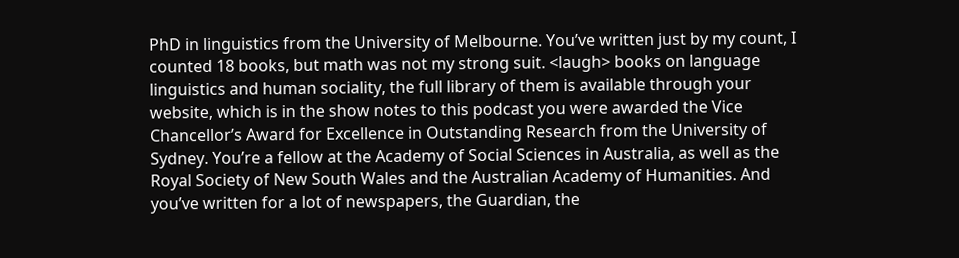PhD in linguistics from the University of Melbourne. You’ve written just by my count, I counted 18 books, but math was not my strong suit. <laugh> books on language linguistics and human sociality, the full library of them is available through your website, which is in the show notes to this podcast you were awarded the Vice Chancellor’s Award for Excellence in Outstanding Research from the University of Sydney. You’re a fellow at the Academy of Social Sciences in Australia, as well as the Royal Society of New South Wales and the Australian Academy of Humanities. And you’ve written for a lot of newspapers, the Guardian, the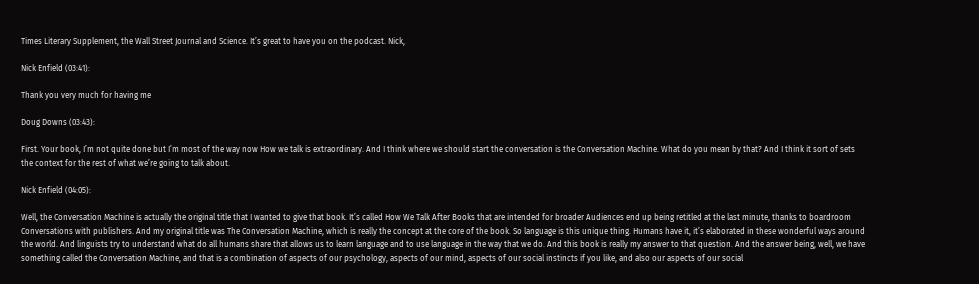Times Literary Supplement, the Wall Street Journal and Science. It’s great to have you on the podcast. Nick,

Nick Enfield (03:41):

Thank you very much for having me

Doug Downs (03:43):

First. Your book, I’m not quite done but I’m most of the way now How we talk is extraordinary. And I think where we should start the conversation is the Conversation Machine. What do you mean by that? And I think it sort of sets the context for the rest of what we’re going to talk about.

Nick Enfield (04:05):

Well, the Conversation Machine is actually the original title that I wanted to give that book. It’s called How We Talk After Books that are intended for broader Audiences end up being retitled at the last minute, thanks to boardroom Conversations with publishers. And my original title was The Conversation Machine, which is really the concept at the core of the book. So language is this unique thing. Humans have it, it’s elaborated in these wonderful ways around the world. And linguists try to understand what do all humans share that allows us to learn language and to use language in the way that we do. And this book is really my answer to that question. And the answer being, well, we have something called the Conversation Machine, and that is a combination of aspects of our psychology, aspects of our mind, aspects of our social instincts if you like, and also our aspects of our social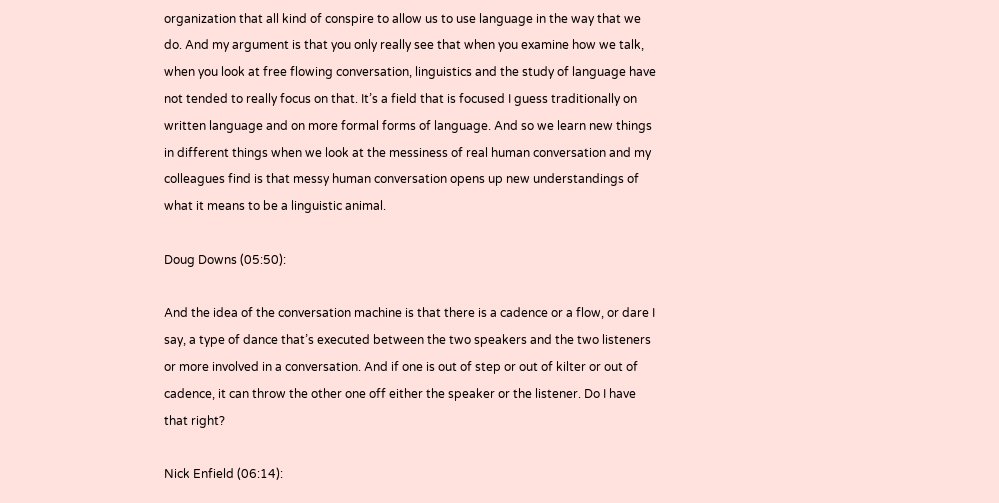organization that all kind of conspire to allow us to use language in the way that we do. And my argument is that you only really see that when you examine how we talk, when you look at free flowing conversation, linguistics and the study of language have not tended to really focus on that. It’s a field that is focused I guess traditionally on written language and on more formal forms of language. And so we learn new things in different things when we look at the messiness of real human conversation and my colleagues find is that messy human conversation opens up new understandings of what it means to be a linguistic animal.

Doug Downs (05:50):

And the idea of the conversation machine is that there is a cadence or a flow, or dare I say, a type of dance that’s executed between the two speakers and the two listeners or more involved in a conversation. And if one is out of step or out of kilter or out of cadence, it can throw the other one off either the speaker or the listener. Do I have that right?

Nick Enfield (06:14):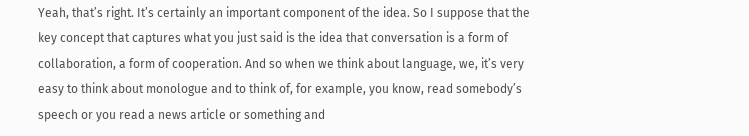Yeah, that’s right. It’s certainly an important component of the idea. So I suppose that the key concept that captures what you just said is the idea that conversation is a form of collaboration, a form of cooperation. And so when we think about language, we, it’s very easy to think about monologue and to think of, for example, you know, read somebody’s speech or you read a news article or something and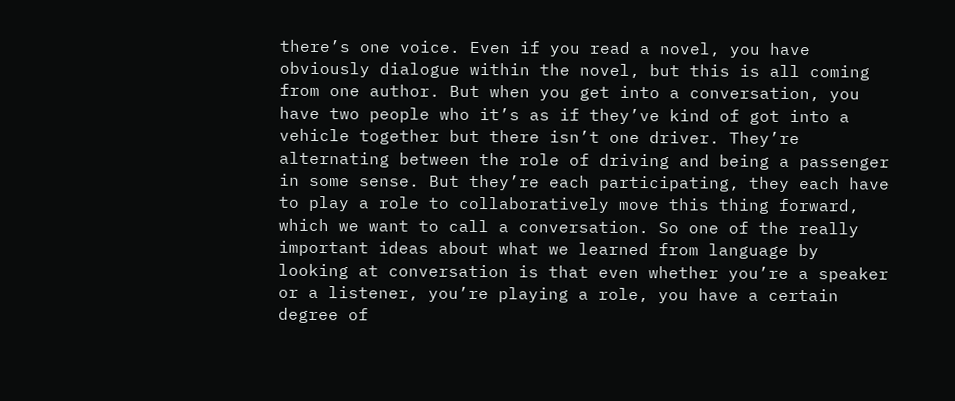there’s one voice. Even if you read a novel, you have obviously dialogue within the novel, but this is all coming from one author. But when you get into a conversation, you have two people who it’s as if they’ve kind of got into a vehicle together but there isn’t one driver. They’re alternating between the role of driving and being a passenger in some sense. But they’re each participating, they each have to play a role to collaboratively move this thing forward, which we want to call a conversation. So one of the really important ideas about what we learned from language by looking at conversation is that even whether you’re a speaker or a listener, you’re playing a role, you have a certain degree of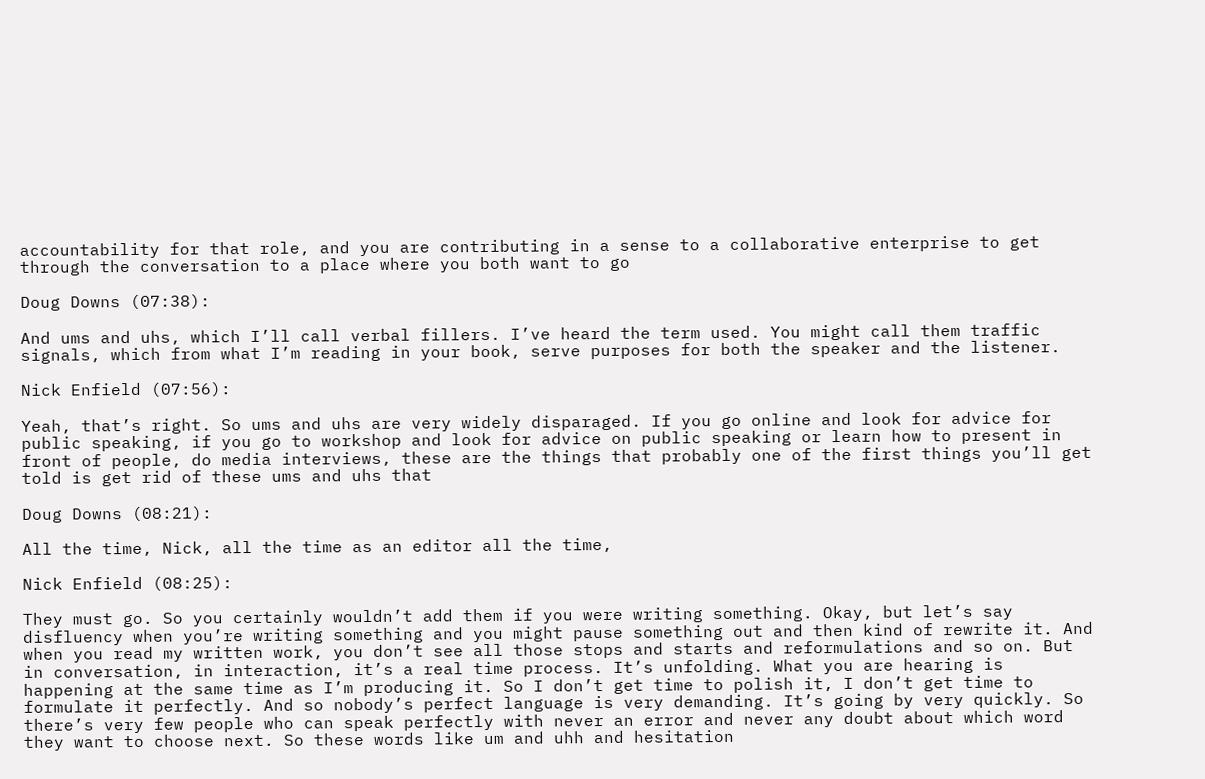accountability for that role, and you are contributing in a sense to a collaborative enterprise to get through the conversation to a place where you both want to go

Doug Downs (07:38):

And ums and uhs, which I’ll call verbal fillers. I’ve heard the term used. You might call them traffic signals, which from what I’m reading in your book, serve purposes for both the speaker and the listener.

Nick Enfield (07:56):

Yeah, that’s right. So ums and uhs are very widely disparaged. If you go online and look for advice for public speaking, if you go to workshop and look for advice on public speaking or learn how to present in front of people, do media interviews, these are the things that probably one of the first things you’ll get told is get rid of these ums and uhs that

Doug Downs (08:21):

All the time, Nick, all the time as an editor all the time,

Nick Enfield (08:25):

They must go. So you certainly wouldn’t add them if you were writing something. Okay, but let’s say disfluency when you’re writing something and you might pause something out and then kind of rewrite it. And when you read my written work, you don’t see all those stops and starts and reformulations and so on. But in conversation, in interaction, it’s a real time process. It’s unfolding. What you are hearing is happening at the same time as I’m producing it. So I don’t get time to polish it, I don’t get time to formulate it perfectly. And so nobody’s perfect language is very demanding. It’s going by very quickly. So there’s very few people who can speak perfectly with never an error and never any doubt about which word they want to choose next. So these words like um and uhh and hesitation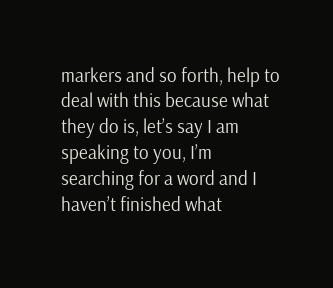markers and so forth, help to deal with this because what they do is, let’s say I am speaking to you, I’m searching for a word and I haven’t finished what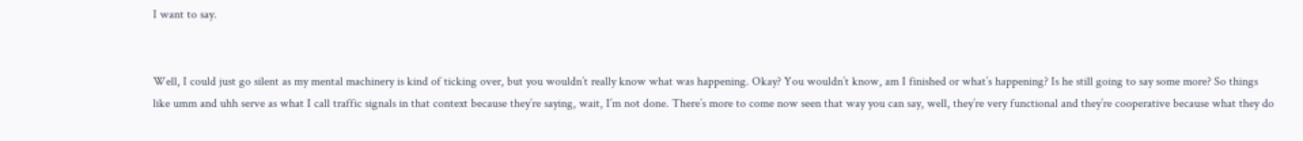I want to say.


Well, I could just go silent as my mental machinery is kind of ticking over, but you wouldn’t really know what was happening. Okay? You wouldn’t know, am I finished or what’s happening? Is he still going to say some more? So things like umm and uhh serve as what I call traffic signals in that context because they’re saying, wait, I’m not done. There’s more to come now seen that way you can say, well, they’re very functional and they’re cooperative because what they do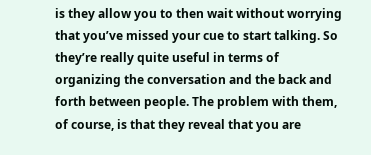is they allow you to then wait without worrying that you’ve missed your cue to start talking. So they’re really quite useful in terms of organizing the conversation and the back and forth between people. The problem with them, of course, is that they reveal that you are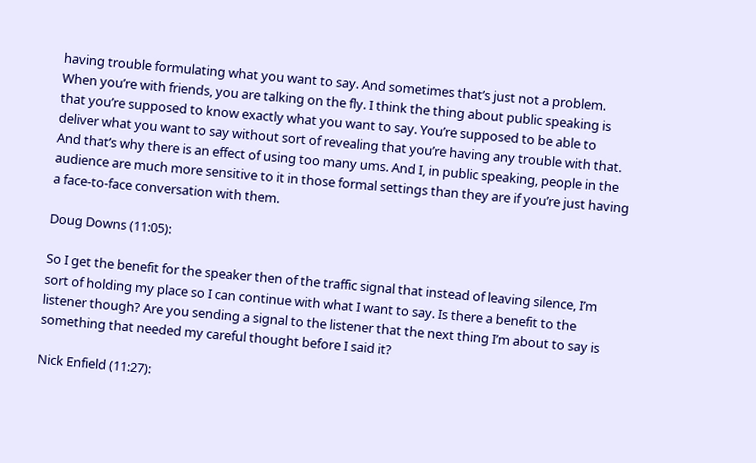having trouble formulating what you want to say. And sometimes that’s just not a problem. When you’re with friends, you are talking on the fly. I think the thing about public speaking is that you’re supposed to know exactly what you want to say. You’re supposed to be able to deliver what you want to say without sort of revealing that you’re having any trouble with that. And that’s why there is an effect of using too many ums. And I, in public speaking, people in the audience are much more sensitive to it in those formal settings than they are if you’re just having a face-to-face conversation with them.

Doug Downs (11:05):

So I get the benefit for the speaker then of the traffic signal that instead of leaving silence, I’m sort of holding my place so I can continue with what I want to say. Is there a benefit to the listener though? Are you sending a signal to the listener that the next thing I’m about to say is something that needed my careful thought before I said it?

Nick Enfield (11:27):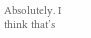Absolutely. I think that’s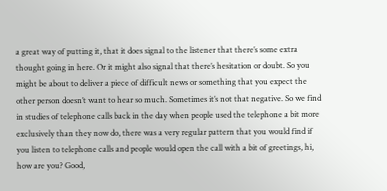a great way of putting it, that it does signal to the listener that there’s some extra thought going in here. Or it might also signal that there’s hesitation or doubt. So you might be about to deliver a piece of difficult news or something that you expect the other person doesn’t want to hear so much. Sometimes it’s not that negative. So we find in studies of telephone calls back in the day when people used the telephone a bit more exclusively than they now do, there was a very regular pattern that you would find if you listen to telephone calls and people would open the call with a bit of greetings, hi, how are you? Good,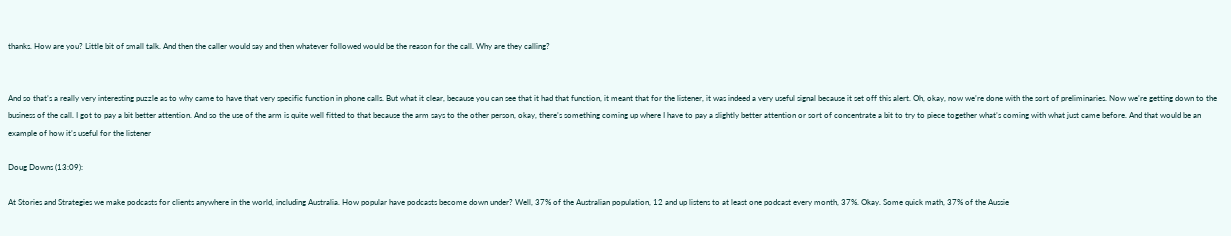thanks. How are you? Little bit of small talk. And then the caller would say and then whatever followed would be the reason for the call. Why are they calling?


And so that’s a really very interesting puzzle as to why came to have that very specific function in phone calls. But what it clear, because you can see that it had that function, it meant that for the listener, it was indeed a very useful signal because it set off this alert. Oh, okay, now we’re done with the sort of preliminaries. Now we’re getting down to the business of the call. I got to pay a bit better attention. And so the use of the arm is quite well fitted to that because the arm says to the other person, okay, there’s something coming up where I have to pay a slightly better attention or sort of concentrate a bit to try to piece together what’s coming with what just came before. And that would be an example of how it’s useful for the listener

Doug Downs (13:09):

At Stories and Strategies we make podcasts for clients anywhere in the world, including Australia. How popular have podcasts become down under? Well, 37% of the Australian population, 12 and up listens to at least one podcast every month, 37%. Okay. Some quick math, 37% of the Aussie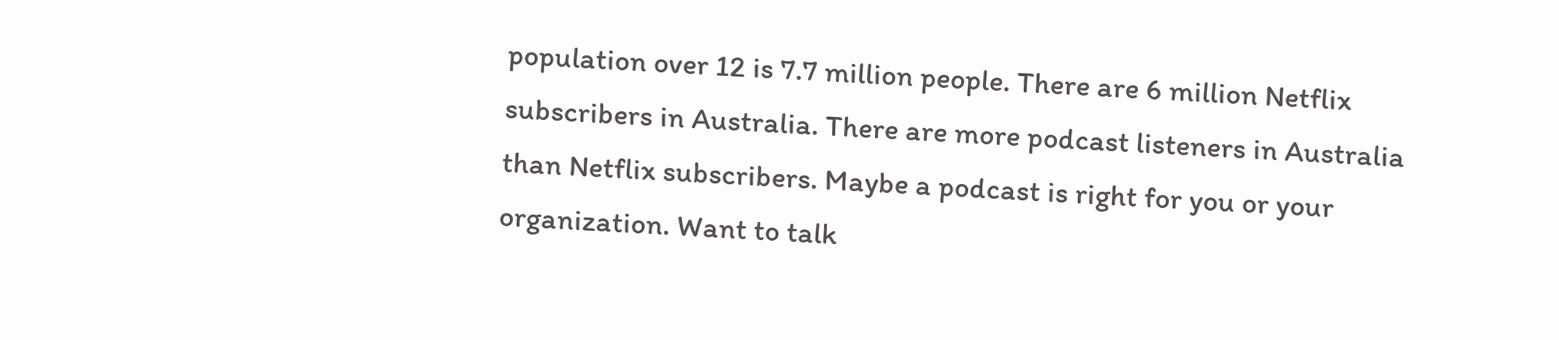population over 12 is 7.7 million people. There are 6 million Netflix subscribers in Australia. There are more podcast listeners in Australia than Netflix subscribers. Maybe a podcast is right for you or your organization. Want to talk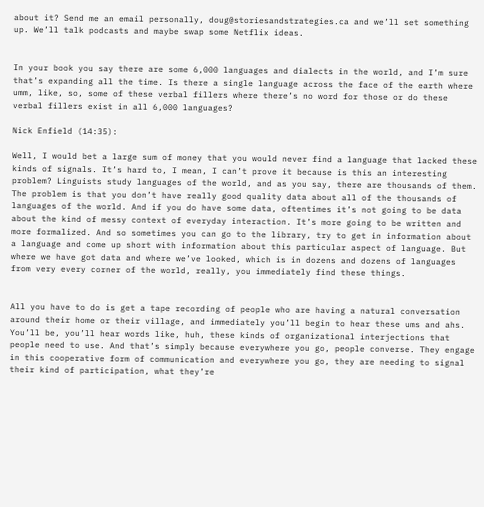about it? Send me an email personally, doug@storiesandstrategies.ca and we’ll set something up. We’ll talk podcasts and maybe swap some Netflix ideas.


In your book you say there are some 6,000 languages and dialects in the world, and I’m sure that’s expanding all the time. Is there a single language across the face of the earth where umm, like, so, some of these verbal fillers where there’s no word for those or do these verbal fillers exist in all 6,000 languages?

Nick Enfield (14:35):

Well, I would bet a large sum of money that you would never find a language that lacked these kinds of signals. It’s hard to, I mean, I can’t prove it because is this an interesting problem? Linguists study languages of the world, and as you say, there are thousands of them. The problem is that you don’t have really good quality data about all of the thousands of languages of the world. And if you do have some data, oftentimes it’s not going to be data about the kind of messy context of everyday interaction. It’s more going to be written and more formalized. And so sometimes you can go to the library, try to get in information about a language and come up short with information about this particular aspect of language. But where we have got data and where we’ve looked, which is in dozens and dozens of languages from very every corner of the world, really, you immediately find these things.


All you have to do is get a tape recording of people who are having a natural conversation around their home or their village, and immediately you’ll begin to hear these ums and ahs. You’ll be, you’ll hear words like, huh, these kinds of organizational interjections that people need to use. And that’s simply because everywhere you go, people converse. They engage in this cooperative form of communication and everywhere you go, they are needing to signal their kind of participation, what they’re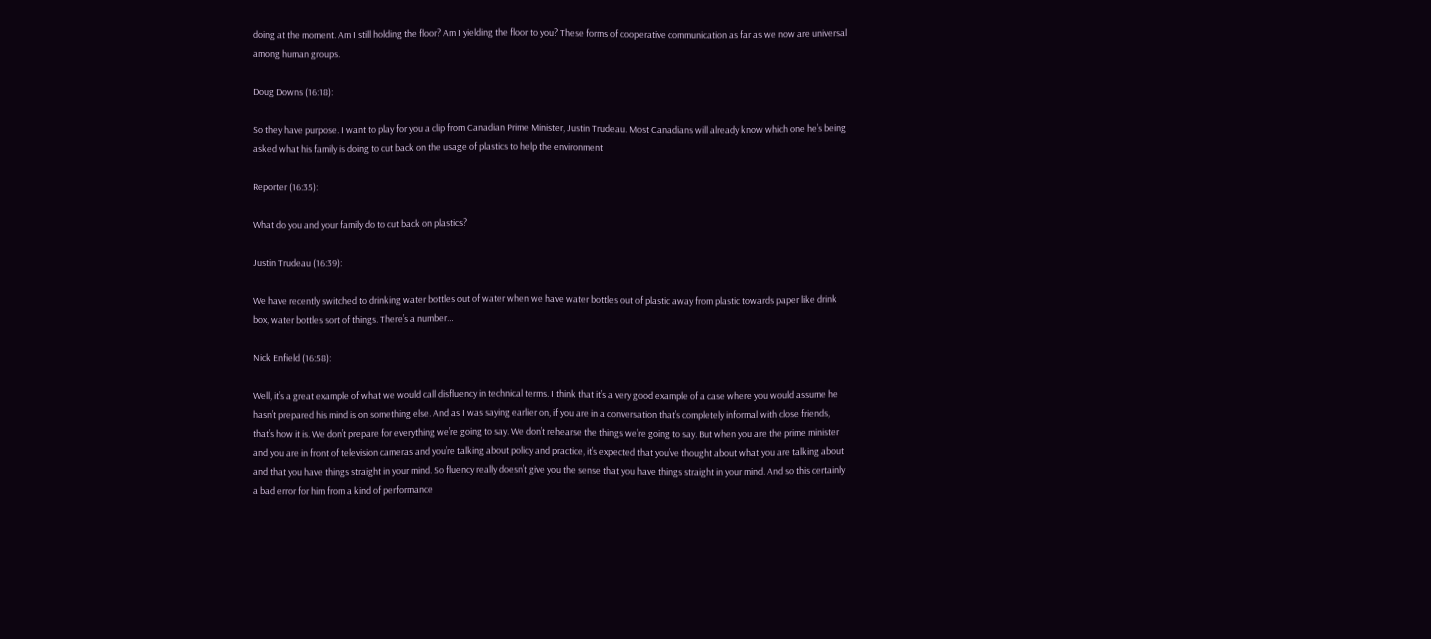doing at the moment. Am I still holding the floor? Am I yielding the floor to you? These forms of cooperative communication as far as we now are universal among human groups.

Doug Downs (16:18):

So they have purpose. I want to play for you a clip from Canadian Prime Minister, Justin Trudeau. Most Canadians will already know which one he’s being asked what his family is doing to cut back on the usage of plastics to help the environment

Reporter (16:35):

What do you and your family do to cut back on plastics?

Justin Trudeau (16:39):

We have recently switched to drinking water bottles out of water when we have water bottles out of plastic away from plastic towards paper like drink box, water bottles sort of things. There’s a number…

Nick Enfield (16:58):

Well, it’s a great example of what we would call disfluency in technical terms. I think that it’s a very good example of a case where you would assume he hasn’t prepared his mind is on something else. And as I was saying earlier on, if you are in a conversation that’s completely informal with close friends, that’s how it is. We don’t prepare for everything we’re going to say. We don’t rehearse the things we’re going to say. But when you are the prime minister and you are in front of television cameras and you’re talking about policy and practice, it’s expected that you’ve thought about what you are talking about and that you have things straight in your mind. So fluency really doesn’t give you the sense that you have things straight in your mind. And so this certainly a bad error for him from a kind of performance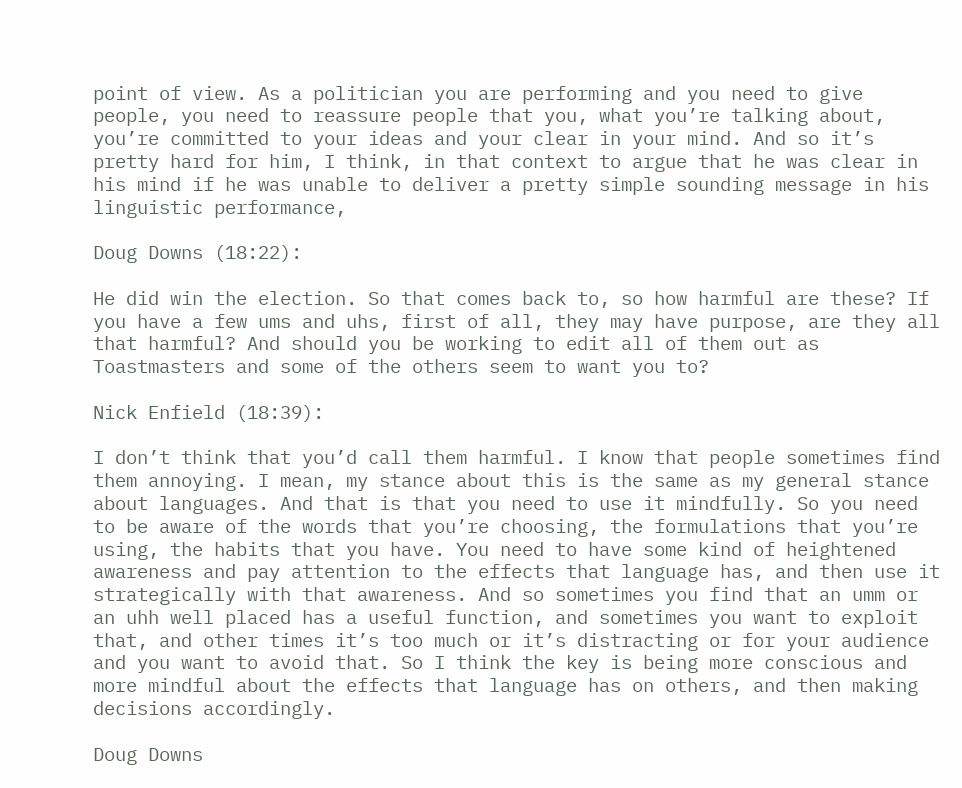point of view. As a politician you are performing and you need to give people, you need to reassure people that you, what you’re talking about, you’re committed to your ideas and your clear in your mind. And so it’s pretty hard for him, I think, in that context to argue that he was clear in his mind if he was unable to deliver a pretty simple sounding message in his linguistic performance,

Doug Downs (18:22):

He did win the election. So that comes back to, so how harmful are these? If you have a few ums and uhs, first of all, they may have purpose, are they all that harmful? And should you be working to edit all of them out as Toastmasters and some of the others seem to want you to?

Nick Enfield (18:39):

I don’t think that you’d call them harmful. I know that people sometimes find them annoying. I mean, my stance about this is the same as my general stance about languages. And that is that you need to use it mindfully. So you need to be aware of the words that you’re choosing, the formulations that you’re using, the habits that you have. You need to have some kind of heightened awareness and pay attention to the effects that language has, and then use it strategically with that awareness. And so sometimes you find that an umm or an uhh well placed has a useful function, and sometimes you want to exploit that, and other times it’s too much or it’s distracting or for your audience and you want to avoid that. So I think the key is being more conscious and more mindful about the effects that language has on others, and then making decisions accordingly.

Doug Downs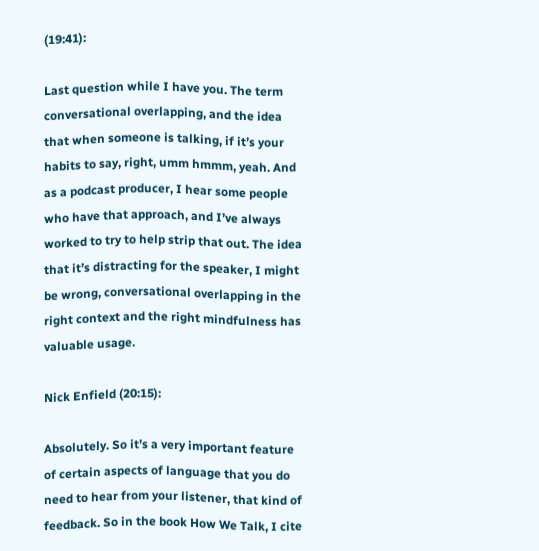(19:41):

Last question while I have you. The term conversational overlapping, and the idea that when someone is talking, if it’s your habits to say, right, umm hmmm, yeah. And as a podcast producer, I hear some people who have that approach, and I’ve always worked to try to help strip that out. The idea that it’s distracting for the speaker, I might be wrong, conversational overlapping in the right context and the right mindfulness has valuable usage.

Nick Enfield (20:15):

Absolutely. So it’s a very important feature of certain aspects of language that you do need to hear from your listener, that kind of feedback. So in the book How We Talk, I cite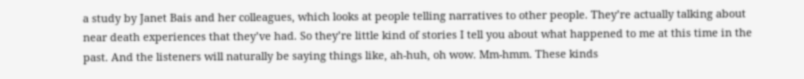a study by Janet Bais and her colleagues, which looks at people telling narratives to other people. They’re actually talking about near death experiences that they’ve had. So they’re little kind of stories I tell you about what happened to me at this time in the past. And the listeners will naturally be saying things like, ah-huh, oh wow. Mm-hmm. These kinds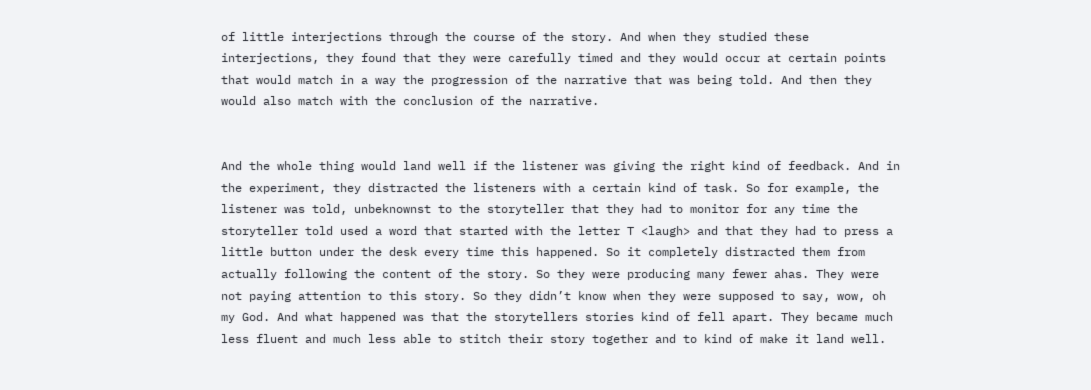of little interjections through the course of the story. And when they studied these interjections, they found that they were carefully timed and they would occur at certain points that would match in a way the progression of the narrative that was being told. And then they would also match with the conclusion of the narrative.


And the whole thing would land well if the listener was giving the right kind of feedback. And in the experiment, they distracted the listeners with a certain kind of task. So for example, the listener was told, unbeknownst to the storyteller that they had to monitor for any time the storyteller told used a word that started with the letter T <laugh> and that they had to press a little button under the desk every time this happened. So it completely distracted them from actually following the content of the story. So they were producing many fewer ahas. They were not paying attention to this story. So they didn’t know when they were supposed to say, wow, oh my God. And what happened was that the storytellers stories kind of fell apart. They became much less fluent and much less able to stitch their story together and to kind of make it land well.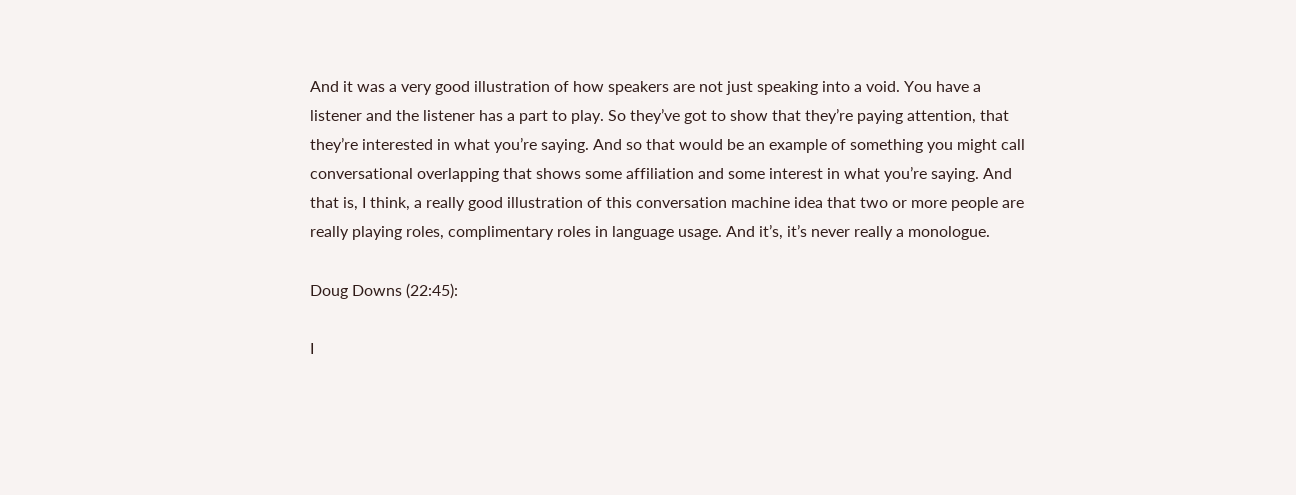And it was a very good illustration of how speakers are not just speaking into a void. You have a listener and the listener has a part to play. So they’ve got to show that they’re paying attention, that they’re interested in what you’re saying. And so that would be an example of something you might call conversational overlapping that shows some affiliation and some interest in what you’re saying. And that is, I think, a really good illustration of this conversation machine idea that two or more people are really playing roles, complimentary roles in language usage. And it’s, it’s never really a monologue.

Doug Downs (22:45):

I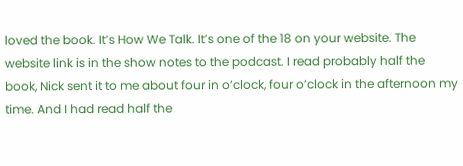loved the book. It’s How We Talk. It’s one of the 18 on your website. The website link is in the show notes to the podcast. I read probably half the book, Nick sent it to me about four in o’clock, four o’clock in the afternoon my time. And I had read half the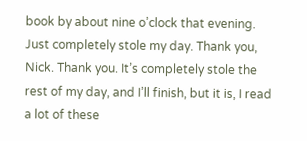book by about nine o’clock that evening. Just completely stole my day. Thank you, Nick. Thank you. It’s completely stole the rest of my day, and I’ll finish, but it is, I read a lot of these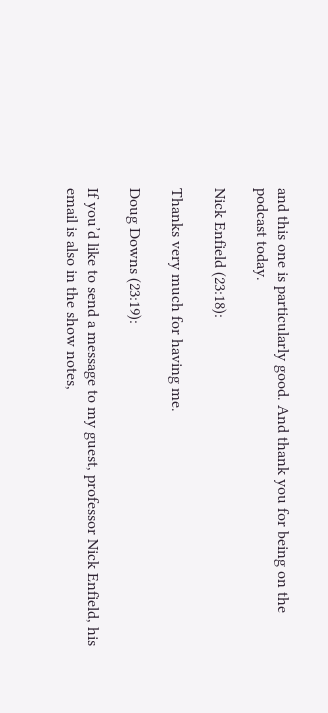and this one is particularly good. And thank you for being on the podcast today.

Nick Enfield (23:18):

Thanks very much for having me.

Doug Downs (23:19):

If you’d like to send a message to my guest, professor Nick Enfield, his email is also in the show notes,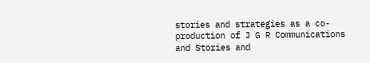stories and strategies as a co-production of J G R Communications and Stories and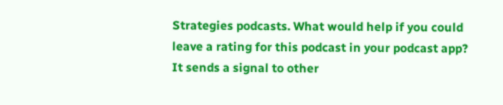Strategies podcasts. What would help if you could leave a rating for this podcast in your podcast app? It sends a signal to other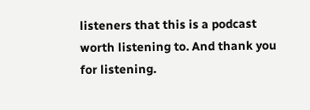listeners that this is a podcast worth listening to. And thank you for listening.